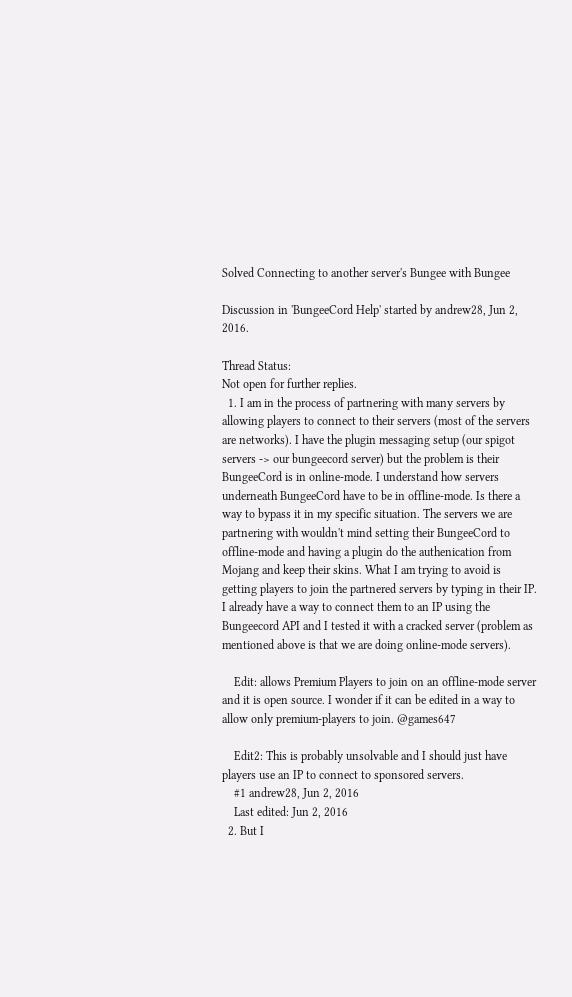Solved Connecting to another server's Bungee with Bungee

Discussion in 'BungeeCord Help' started by andrew28, Jun 2, 2016.

Thread Status:
Not open for further replies.
  1. I am in the process of partnering with many servers by allowing players to connect to their servers (most of the servers are networks). I have the plugin messaging setup (our spigot servers -> our bungeecord server) but the problem is their BungeeCord is in online-mode. I understand how servers underneath BungeeCord have to be in offline-mode. Is there a way to bypass it in my specific situation. The servers we are partnering with wouldn't mind setting their BungeeCord to offline-mode and having a plugin do the authenication from Mojang and keep their skins. What I am trying to avoid is getting players to join the partnered servers by typing in their IP. I already have a way to connect them to an IP using the Bungeecord API and I tested it with a cracked server (problem as mentioned above is that we are doing online-mode servers).

    Edit: allows Premium Players to join on an offline-mode server and it is open source. I wonder if it can be edited in a way to allow only premium-players to join. @games647

    Edit2: This is probably unsolvable and I should just have players use an IP to connect to sponsored servers.
    #1 andrew28, Jun 2, 2016
    Last edited: Jun 2, 2016
  2. But I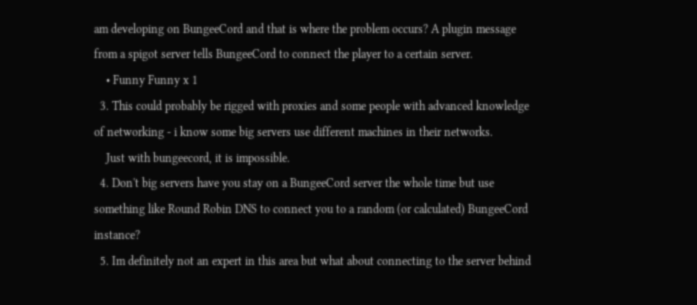am developing on BungeeCord and that is where the problem occurs? A plugin message from a spigot server tells BungeeCord to connect the player to a certain server.
    • Funny Funny x 1
  3. This could probably be rigged with proxies and some people with advanced knowledge of networking - i know some big servers use different machines in their networks.
    Just with bungeecord, it is impossible.
  4. Don't big servers have you stay on a BungeeCord server the whole time but use something like Round Robin DNS to connect you to a random (or calculated) BungeeCord instance?
  5. Im definitely not an expert in this area but what about connecting to the server behind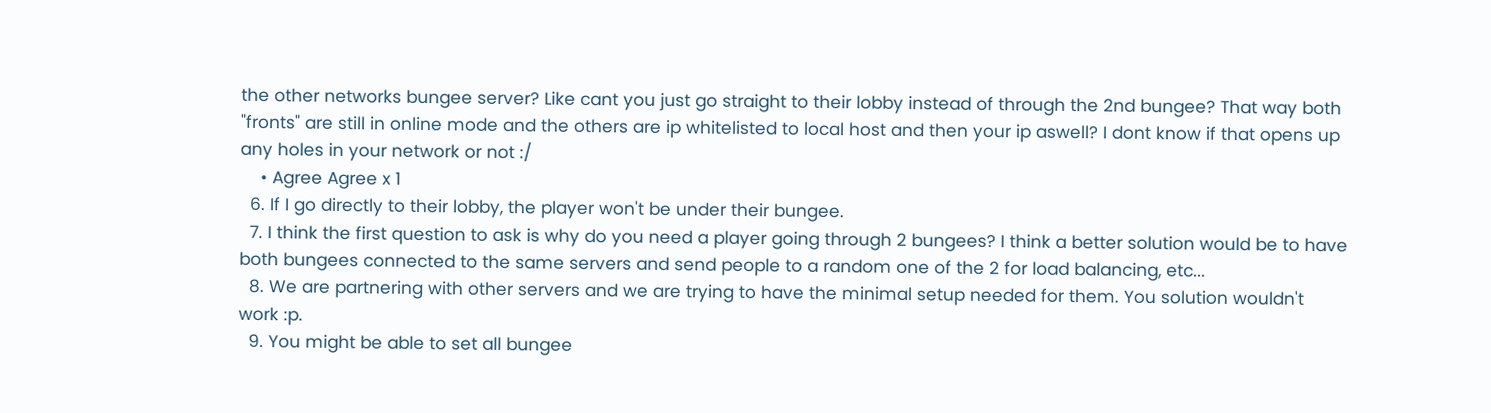the other networks bungee server? Like cant you just go straight to their lobby instead of through the 2nd bungee? That way both "fronts" are still in online mode and the others are ip whitelisted to local host and then your ip aswell? I dont know if that opens up any holes in your network or not :/
    • Agree Agree x 1
  6. If I go directly to their lobby, the player won't be under their bungee.
  7. I think the first question to ask is why do you need a player going through 2 bungees? I think a better solution would be to have both bungees connected to the same servers and send people to a random one of the 2 for load balancing, etc...
  8. We are partnering with other servers and we are trying to have the minimal setup needed for them. You solution wouldn't work :p.
  9. You might be able to set all bungee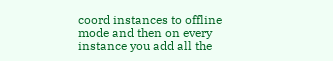coord instances to offline mode and then on every instance you add all the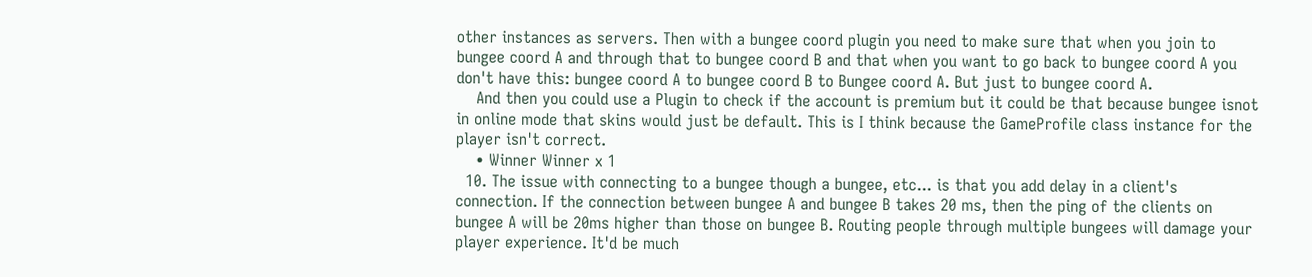other instances as servers. Then with a bungee coord plugin you need to make sure that when you join to bungee coord A and through that to bungee coord B and that when you want to go back to bungee coord A you don't have this: bungee coord A to bungee coord B to Bungee coord A. But just to bungee coord A.
    And then you could use a Plugin to check if the account is premium but it could be that because bungee isnot in online mode that skins would just be default. This is I think because the GameProfile class instance for the player isn't correct.
    • Winner Winner x 1
  10. The issue with connecting to a bungee though a bungee, etc... is that you add delay in a client's connection. If the connection between bungee A and bungee B takes 20 ms, then the ping of the clients on bungee A will be 20ms higher than those on bungee B. Routing people through multiple bungees will damage your player experience. It'd be much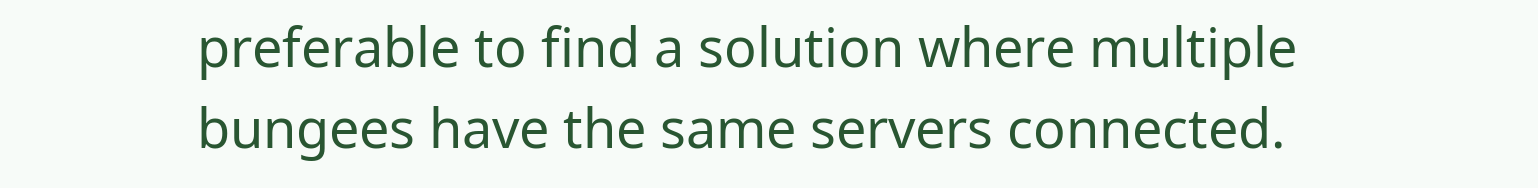preferable to find a solution where multiple bungees have the same servers connected.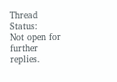Thread Status:
Not open for further replies.